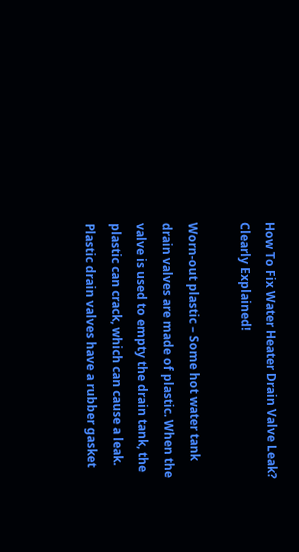How To Fix Water Heater Drain Valve Leak? Clearly Explained!

Worn-out plastic – Some hot water tank drain valves are made of plastic. When the valve is used to empty the drain tank, the plastic can crack, which can cause a leak. Plastic drain valves have a rubber gasket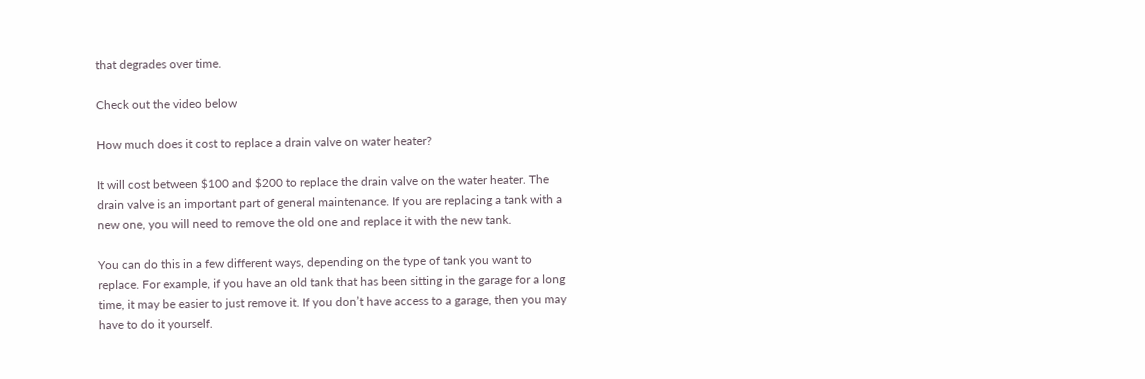that degrades over time.

Check out the video below

How much does it cost to replace a drain valve on water heater?

It will cost between $100 and $200 to replace the drain valve on the water heater. The drain valve is an important part of general maintenance. If you are replacing a tank with a new one, you will need to remove the old one and replace it with the new tank.

You can do this in a few different ways, depending on the type of tank you want to replace. For example, if you have an old tank that has been sitting in the garage for a long time, it may be easier to just remove it. If you don’t have access to a garage, then you may have to do it yourself.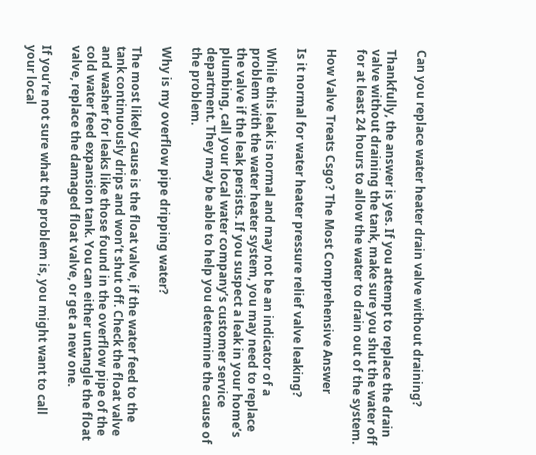Can you replace water heater drain valve without draining?

Thankfully, the answer is yes. If you attempt to replace the drain valve without draining the tank, make sure you shut the water off for at least 24 hours to allow the water to drain out of the system.

How Valve Treats Csgo? The Most Comprehensive Answer

Is it normal for water heater pressure relief valve leaking?

While this leak is normal and may not be an indicator of a problem with the water heater system, you may need to replace the valve if the leak persists. If you suspect a leak in your home’s plumbing, call your local water company’s customer service department. They may be able to help you determine the cause of the problem.

Why is my overflow pipe dripping water?

The most likely cause is the float valve, if the water feed to the tank continuously drips and won’t shut off. Check the float valve and washer for leaks like those found in the overflow pipe of the cold water feed expansion tank. You can either untangle the float valve, replace the damaged float valve, or get a new one.

If you’re not sure what the problem is, you might want to call your local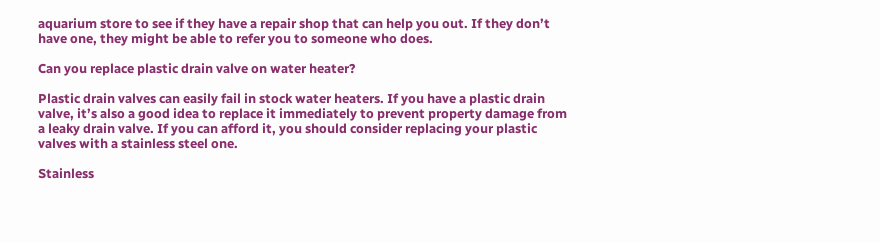aquarium store to see if they have a repair shop that can help you out. If they don’t have one, they might be able to refer you to someone who does.

Can you replace plastic drain valve on water heater?

Plastic drain valves can easily fail in stock water heaters. If you have a plastic drain valve, it’s also a good idea to replace it immediately to prevent property damage from a leaky drain valve. If you can afford it, you should consider replacing your plastic valves with a stainless steel one.

Stainless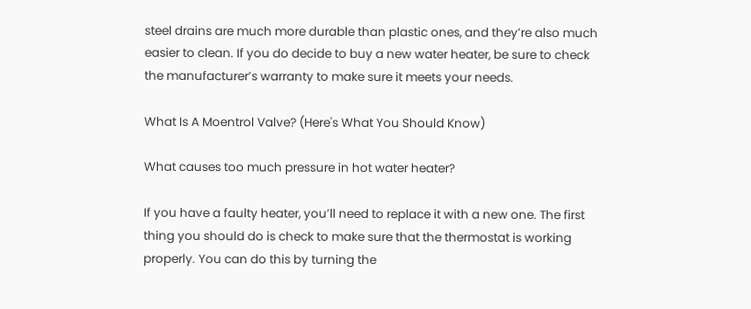steel drains are much more durable than plastic ones, and they’re also much easier to clean. If you do decide to buy a new water heater, be sure to check the manufacturer’s warranty to make sure it meets your needs.

What Is A Moentrol Valve? (Here's What You Should Know)

What causes too much pressure in hot water heater?

If you have a faulty heater, you’ll need to replace it with a new one. The first thing you should do is check to make sure that the thermostat is working properly. You can do this by turning the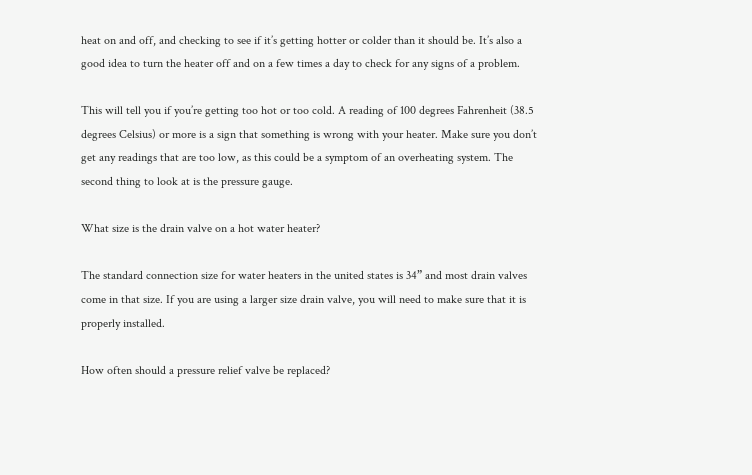heat on and off, and checking to see if it’s getting hotter or colder than it should be. It’s also a good idea to turn the heater off and on a few times a day to check for any signs of a problem.

This will tell you if you’re getting too hot or too cold. A reading of 100 degrees Fahrenheit (38.5 degrees Celsius) or more is a sign that something is wrong with your heater. Make sure you don’t get any readings that are too low, as this could be a symptom of an overheating system. The second thing to look at is the pressure gauge.

What size is the drain valve on a hot water heater?

The standard connection size for water heaters in the united states is 34” and most drain valves come in that size. If you are using a larger size drain valve, you will need to make sure that it is properly installed.

How often should a pressure relief valve be replaced?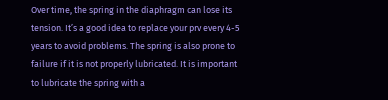Over time, the spring in the diaphragm can lose its tension. It’s a good idea to replace your prv every 4-5 years to avoid problems. The spring is also prone to failure if it is not properly lubricated. It is important to lubricate the spring with a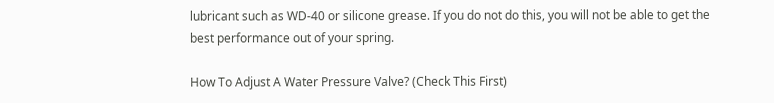lubricant such as WD-40 or silicone grease. If you do not do this, you will not be able to get the best performance out of your spring.

How To Adjust A Water Pressure Valve? (Check This First)